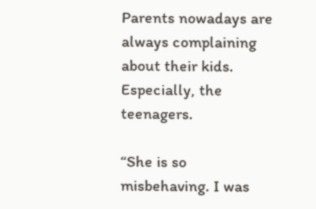Parents nowadays are always complaining about their kids. Especially, the teenagers.

“She is so misbehaving. I was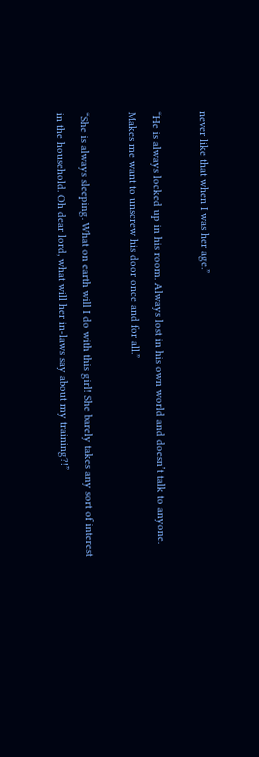never like that when I was her age.”

“He is always locked up in his room. Always lost in his own world and doesn’t talk to anyone.  Makes me want to unscrew his door once and for all.”

“She is always sleeping. What on earth will I do with this girl! She barely takes any sort of interest in the household. Oh dear lord, what will her in-laws say about my training?!”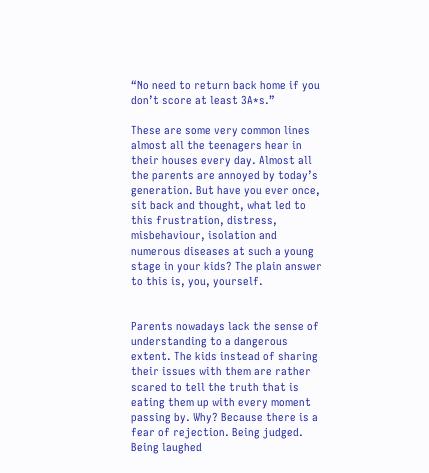“No need to return back home if you don’t score at least 3A*s.”

These are some very common lines almost all the teenagers hear in their houses every day. Almost all the parents are annoyed by today’s generation. But have you ever once, sit back and thought, what led to this frustration, distress, misbehaviour, isolation and numerous diseases at such a young stage in your kids? The plain answer to this is, you, yourself.


Parents nowadays lack the sense of understanding to a dangerous extent. The kids instead of sharing their issues with them are rather scared to tell the truth that is eating them up with every moment passing by. Why? Because there is a fear of rejection. Being judged. Being laughed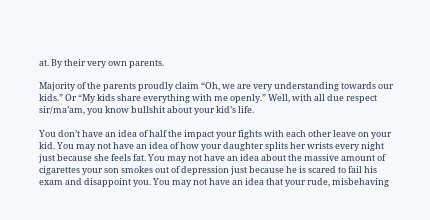at. By their very own parents.

Majority of the parents proudly claim “Oh, we are very understanding towards our kids.” Or “My kids share everything with me openly.” Well, with all due respect sir/ma’am, you know bullshit about your kid’s life.

You don’t have an idea of half the impact your fights with each other leave on your kid. You may not have an idea of how your daughter splits her wrists every night just because she feels fat. You may not have an idea about the massive amount of cigarettes your son smokes out of depression just because he is scared to fail his exam and disappoint you. You may not have an idea that your rude, misbehaving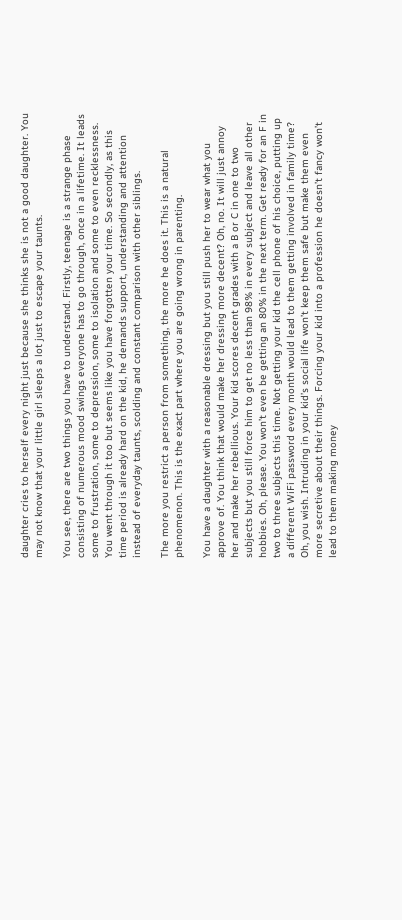daughter cries to herself every night just because she thinks she is not a good daughter. You may not know that your little girl sleeps a lot just to escape your taunts.

You see, there are two things you have to understand. Firstly, teenage is a strange phase consisting of numerous mood swings everyone has to go through, once in a lifetime. It leads some to frustration, some to depression, some to isolation and some to even recklessness. You went through it too but seems like you have forgotten your time. So secondly, as this time period is already hard on the kid, he demands support, understanding and attention instead of everyday taunts, scolding and constant comparison with other siblings.

The more you restrict a person from something, the more he does it. This is a natural phenomenon. This is the exact part where you are going wrong in parenting.

You have a daughter with a reasonable dressing but you still push her to wear what you approve of. You think that would make her dressing more decent? Oh, no. It will just annoy her and make her rebellious. Your kid scores decent grades with a B or C in one to two subjects but you still force him to get no less than 98% in every subject and leave all other hobbies. Oh, please. You won’t even be getting an 80% in the next term. Get ready for an F in two to three subjects this time. Not getting your kid the cell phone of his choice, putting up a different WiFi password every month would lead to them getting involved in family time? Oh, you wish. Intruding in your kid’s social life won’t keep them safe but make them even more secretive about their things. Forcing your kid into a profession he doesn’t fancy won’t lead to them making money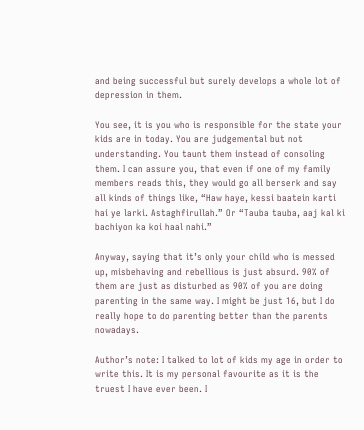and being successful but surely develops a whole lot of depression in them.

You see, it is you who is responsible for the state your kids are in today. You are judgemental but not understanding. You taunt them instead of consoling them. I can assure you, that even if one of my family members reads this, they would go all berserk and say all kinds of things like, “Haw haye, kessi baatein karti hai ye larki. Astaghfirullah.” Or “Tauba tauba, aaj kal ki bachiyon ka koi haal nahi.”

Anyway, saying that it’s only your child who is messed up, misbehaving and rebellious is just absurd. 90% of them are just as disturbed as 90% of you are doing parenting in the same way. I might be just 16, but I do really hope to do parenting better than the parents nowadays.

Author’s note: I talked to lot of kids my age in order to write this. It is my personal favourite as it is the truest I have ever been. I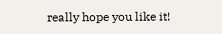really hope you like it!